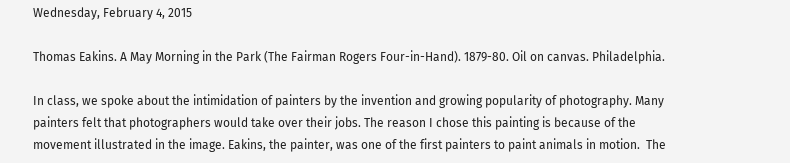Wednesday, February 4, 2015

Thomas Eakins. A May Morning in the Park (The Fairman Rogers Four-in-Hand). 1879-80. Oil on canvas. Philadelphia.

In class, we spoke about the intimidation of painters by the invention and growing popularity of photography. Many painters felt that photographers would take over their jobs. The reason I chose this painting is because of the movement illustrated in the image. Eakins, the painter, was one of the first painters to paint animals in motion.  The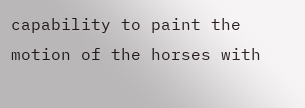capability to paint the motion of the horses with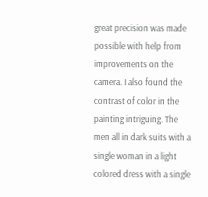great precision was made possible with help from improvements on the camera. I also found the contrast of color in the painting intriguing. The men all in dark suits with a single woman in a light colored dress with a single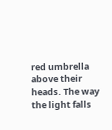red umbrella above their heads. The way the light falls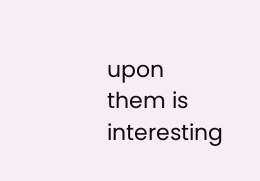upon them is interesting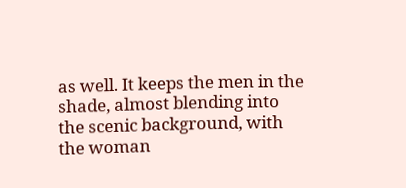as well. It keeps the men in the shade, almost blending into the scenic background, with the woman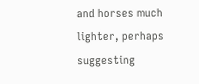and horses much lighter, perhaps suggesting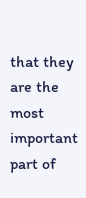that they are the most important part of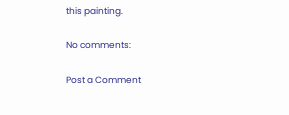this painting.

No comments:

Post a Comment